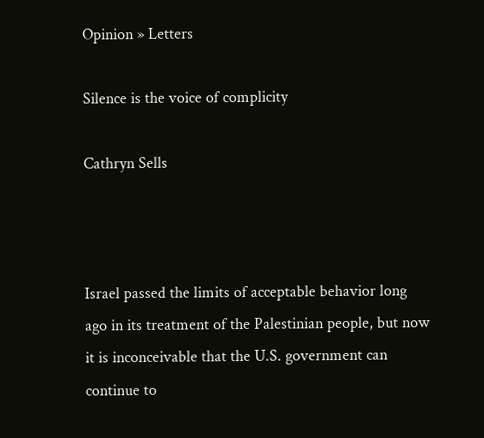Opinion » Letters

Silence is the voice of complicity

Cathryn Sells



Israel passed the limits of acceptable behavior long ago in its treatment of the Palestinian people, but now it is inconceivable that the U.S. government can continue to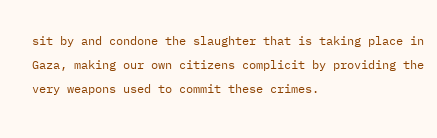sit by and condone the slaughter that is taking place in Gaza, making our own citizens complicit by providing the very weapons used to commit these crimes.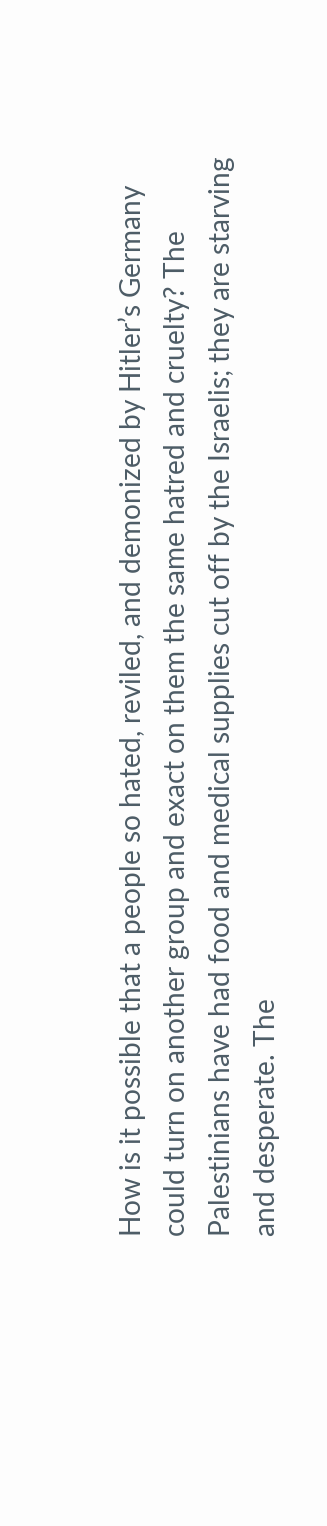How is it possible that a people so hated, reviled, and demonized by Hitler’s Germany could turn on another group and exact on them the same hatred and cruelty? The Palestinians have had food and medical supplies cut off by the Israelis; they are starving and desperate. The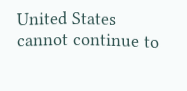United States cannot continue to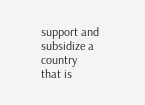support and subsidize a country that is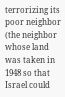terrorizing its poor neighbor (the neighbor whose land was taken in 1948 so that Israel could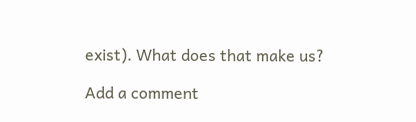exist). What does that make us?

Add a comment